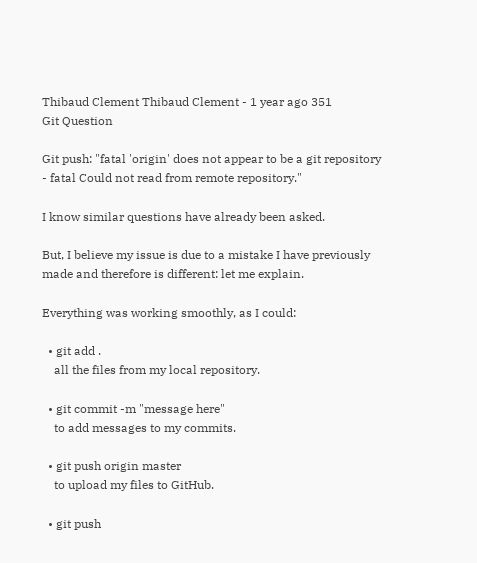Thibaud Clement Thibaud Clement - 1 year ago 351
Git Question

Git push: "fatal 'origin' does not appear to be a git repository - fatal Could not read from remote repository."

I know similar questions have already been asked.

But, I believe my issue is due to a mistake I have previously made and therefore is different: let me explain.

Everything was working smoothly, as I could:

  • git add .
    all the files from my local repository.

  • git commit -m "message here"
    to add messages to my commits.

  • git push origin master
    to upload my files to GitHub.

  • git push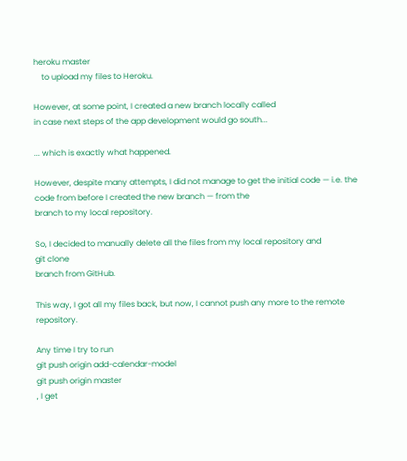heroku master
    to upload my files to Heroku.

However, at some point, I created a new branch locally called
in case next steps of the app development would go south...

... which is exactly what happened.

However, despite many attempts, I did not manage to get the initial code — i.e. the code from before I created the new branch — from the
branch to my local repository.

So, I decided to manually delete all the files from my local repository and
git clone
branch from GitHub.

This way, I got all my files back, but now, I cannot push any more to the remote repository.

Any time I try to run
git push origin add-calendar-model
git push origin master
, I get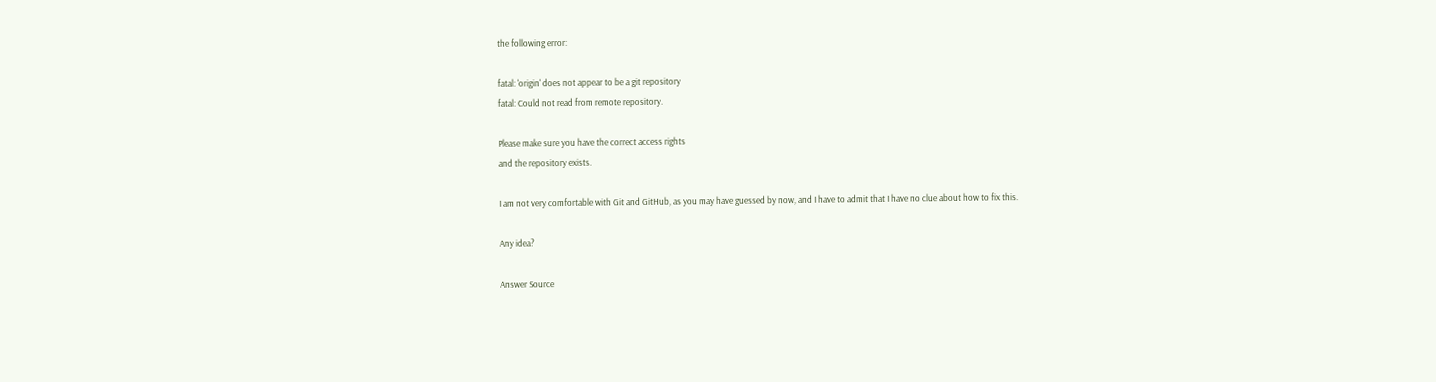the following error:

fatal: 'origin' does not appear to be a git repository
fatal: Could not read from remote repository.

Please make sure you have the correct access rights
and the repository exists.

I am not very comfortable with Git and GitHub, as you may have guessed by now, and I have to admit that I have no clue about how to fix this.

Any idea?

Answer Source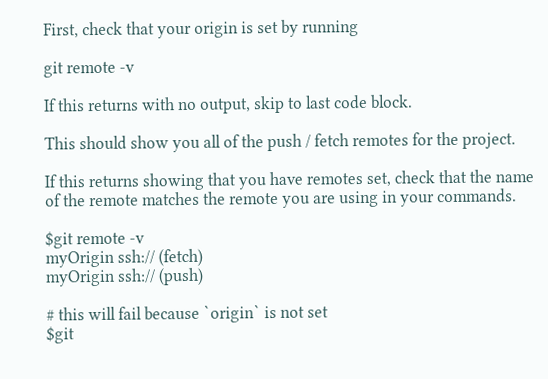First, check that your origin is set by running

git remote -v

If this returns with no output, skip to last code block.

This should show you all of the push / fetch remotes for the project.

If this returns showing that you have remotes set, check that the name of the remote matches the remote you are using in your commands.

$git remote -v
myOrigin ssh:// (fetch)
myOrigin ssh:// (push)

# this will fail because `origin` is not set
$git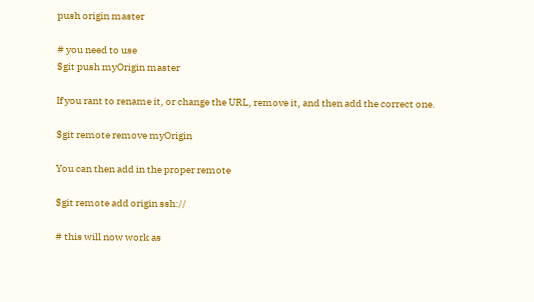push origin master

# you need to use
$git push myOrigin master

If you rant to rename it, or change the URL, remove it, and then add the correct one.

$git remote remove myOrigin

You can then add in the proper remote

$git remote add origin ssh://

# this will now work as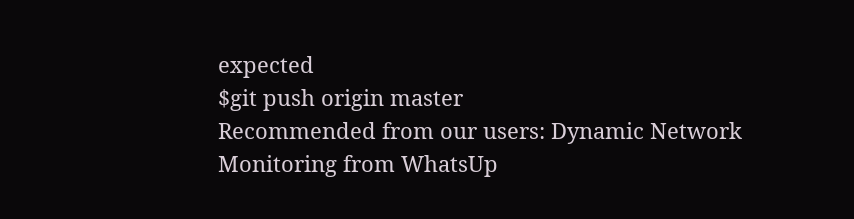expected
$git push origin master
Recommended from our users: Dynamic Network Monitoring from WhatsUp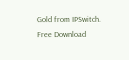Gold from IPSwitch. Free Download